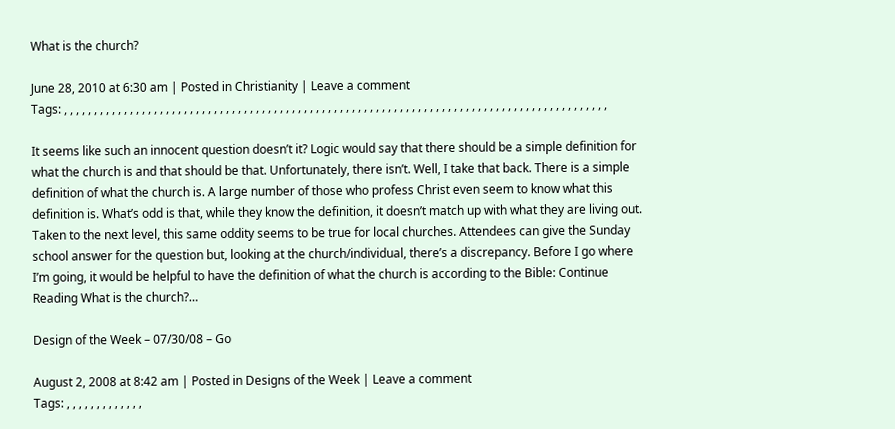What is the church?

June 28, 2010 at 6:30 am | Posted in Christianity | Leave a comment
Tags: , , , , , , , , , , , , , , , , , , , , , , , , , , , , , , , , , , , , , , , , , , , , , , , , , , , , , , , , , , , , , , , , , , , , , , , , , , , , , , , , , , , , , , , , , , ,

It seems like such an innocent question doesn’t it? Logic would say that there should be a simple definition for what the church is and that should be that. Unfortunately, there isn’t. Well, I take that back. There is a simple definition of what the church is. A large number of those who profess Christ even seem to know what this definition is. What’s odd is that, while they know the definition, it doesn’t match up with what they are living out. Taken to the next level, this same oddity seems to be true for local churches. Attendees can give the Sunday school answer for the question but, looking at the church/individual, there’s a discrepancy. Before I go where I’m going, it would be helpful to have the definition of what the church is according to the Bible: Continue Reading What is the church?…

Design of the Week – 07/30/08 – Go

August 2, 2008 at 8:42 am | Posted in Designs of the Week | Leave a comment
Tags: , , , , , , , , , , , , ,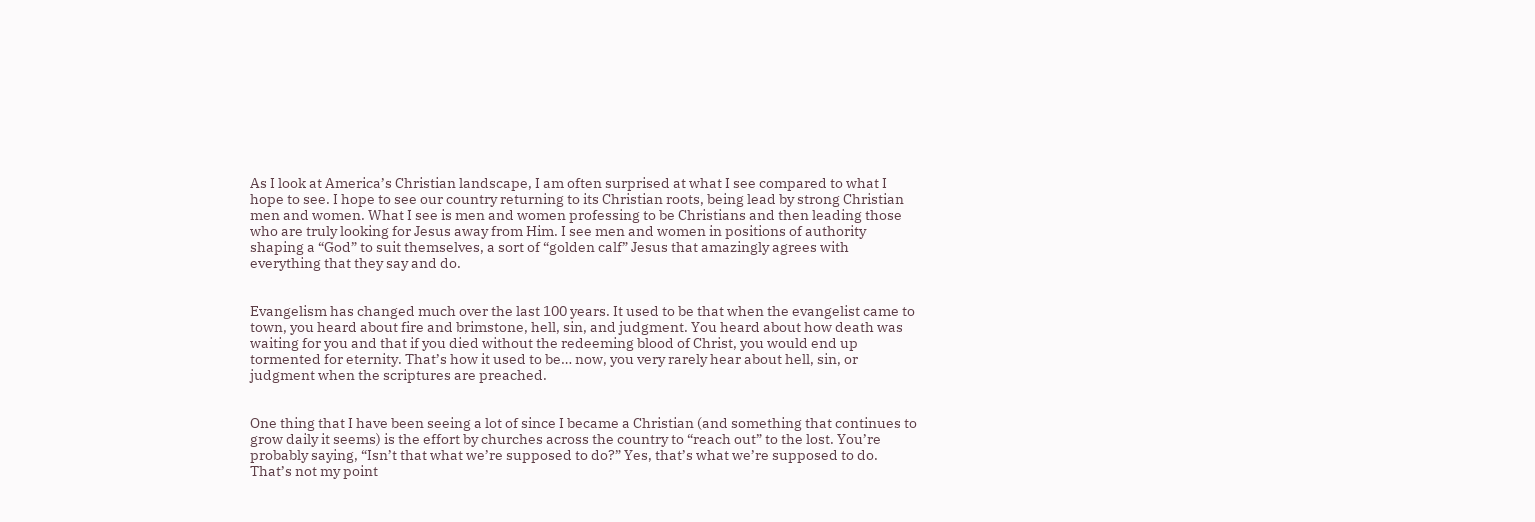As I look at America’s Christian landscape, I am often surprised at what I see compared to what I hope to see. I hope to see our country returning to its Christian roots, being lead by strong Christian men and women. What I see is men and women professing to be Christians and then leading those who are truly looking for Jesus away from Him. I see men and women in positions of authority shaping a “God” to suit themselves, a sort of “golden calf” Jesus that amazingly agrees with everything that they say and do.


Evangelism has changed much over the last 100 years. It used to be that when the evangelist came to town, you heard about fire and brimstone, hell, sin, and judgment. You heard about how death was waiting for you and that if you died without the redeeming blood of Christ, you would end up tormented for eternity. That’s how it used to be… now, you very rarely hear about hell, sin, or judgment when the scriptures are preached.


One thing that I have been seeing a lot of since I became a Christian (and something that continues to grow daily it seems) is the effort by churches across the country to “reach out” to the lost. You’re probably saying, “Isn’t that what we’re supposed to do?” Yes, that’s what we’re supposed to do. That’s not my point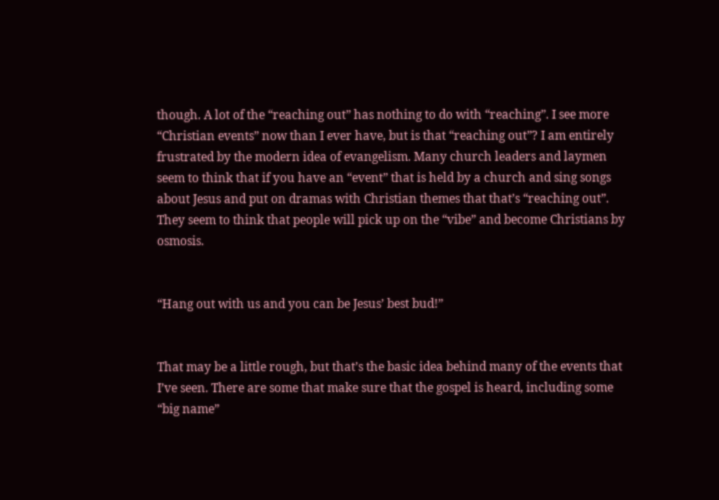though. A lot of the “reaching out” has nothing to do with “reaching”. I see more “Christian events” now than I ever have, but is that “reaching out”? I am entirely frustrated by the modern idea of evangelism. Many church leaders and laymen seem to think that if you have an “event” that is held by a church and sing songs about Jesus and put on dramas with Christian themes that that’s “reaching out”. They seem to think that people will pick up on the “vibe” and become Christians by osmosis.


“Hang out with us and you can be Jesus’ best bud!”


That may be a little rough, but that’s the basic idea behind many of the events that I’ve seen. There are some that make sure that the gospel is heard, including some “big name”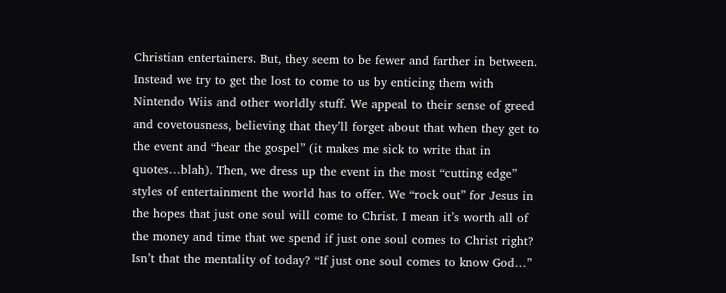Christian entertainers. But, they seem to be fewer and farther in between. Instead we try to get the lost to come to us by enticing them with Nintendo Wiis and other worldly stuff. We appeal to their sense of greed and covetousness, believing that they’ll forget about that when they get to the event and “hear the gospel” (it makes me sick to write that in quotes…blah). Then, we dress up the event in the most “cutting edge” styles of entertainment the world has to offer. We “rock out” for Jesus in the hopes that just one soul will come to Christ. I mean it’s worth all of the money and time that we spend if just one soul comes to Christ right? Isn’t that the mentality of today? “If just one soul comes to know God…”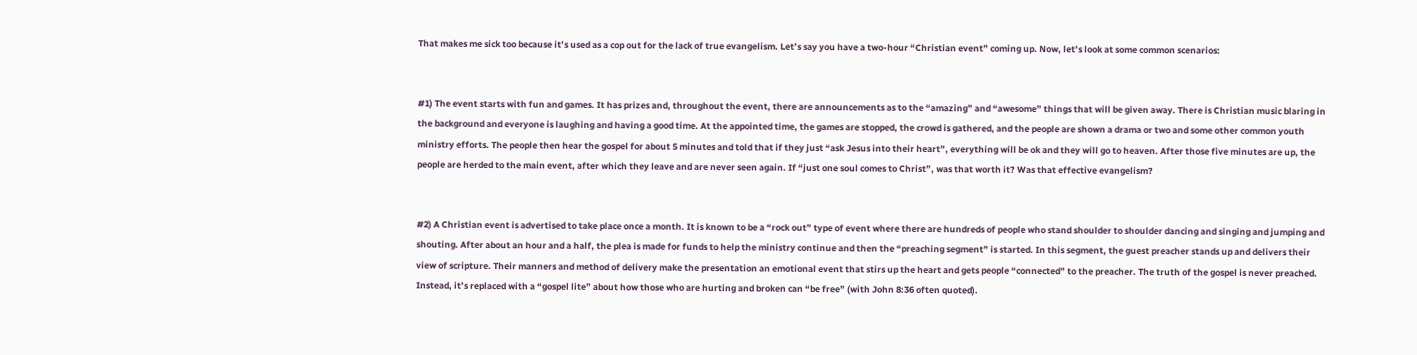That makes me sick too because it’s used as a cop out for the lack of true evangelism. Let’s say you have a two-hour “Christian event” coming up. Now, let’s look at some common scenarios:


#1) The event starts with fun and games. It has prizes and, throughout the event, there are announcements as to the “amazing” and “awesome” things that will be given away. There is Christian music blaring in the background and everyone is laughing and having a good time. At the appointed time, the games are stopped, the crowd is gathered, and the people are shown a drama or two and some other common youth ministry efforts. The people then hear the gospel for about 5 minutes and told that if they just “ask Jesus into their heart”, everything will be ok and they will go to heaven. After those five minutes are up, the people are herded to the main event, after which they leave and are never seen again. If “just one soul comes to Christ”, was that worth it? Was that effective evangelism?


#2) A Christian event is advertised to take place once a month. It is known to be a “rock out” type of event where there are hundreds of people who stand shoulder to shoulder dancing and singing and jumping and shouting. After about an hour and a half, the plea is made for funds to help the ministry continue and then the “preaching segment” is started. In this segment, the guest preacher stands up and delivers their view of scripture. Their manners and method of delivery make the presentation an emotional event that stirs up the heart and gets people “connected” to the preacher. The truth of the gospel is never preached. Instead, it’s replaced with a “gospel lite” about how those who are hurting and broken can “be free” (with John 8:36 often quoted).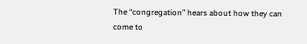The “congregation” hears about how they can come to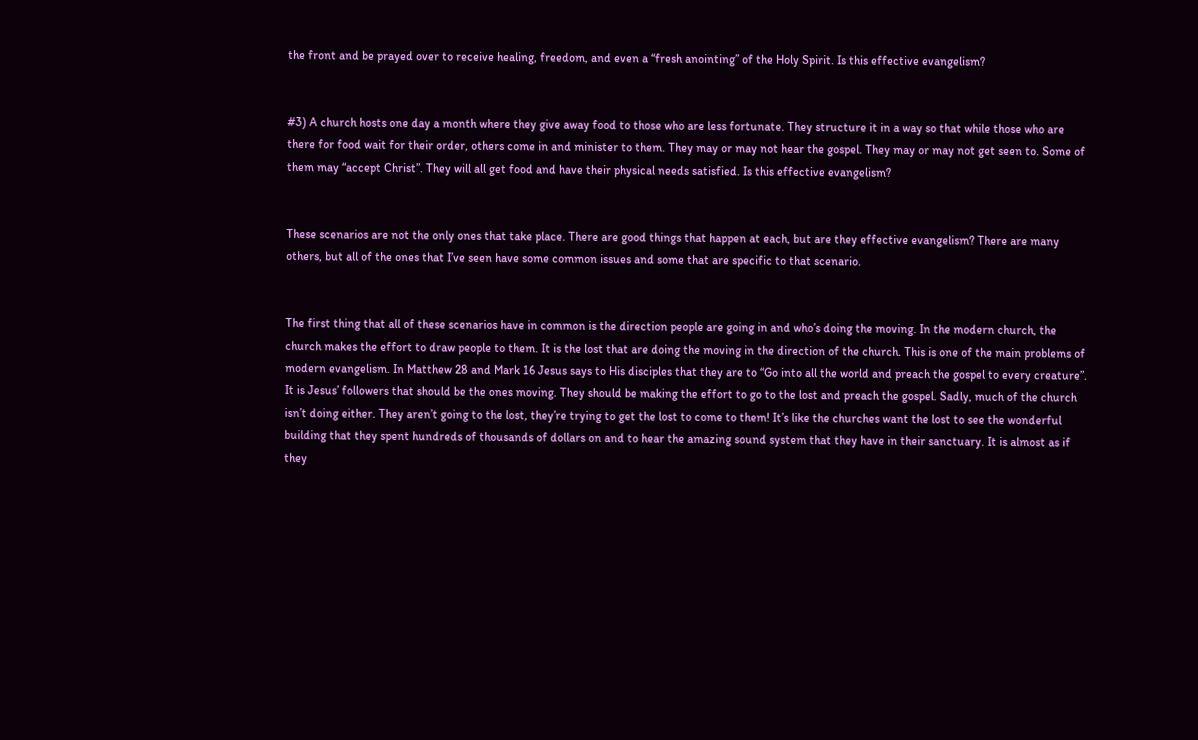the front and be prayed over to receive healing, freedom, and even a “fresh anointing” of the Holy Spirit. Is this effective evangelism?


#3) A church hosts one day a month where they give away food to those who are less fortunate. They structure it in a way so that while those who are there for food wait for their order, others come in and minister to them. They may or may not hear the gospel. They may or may not get seen to. Some of them may “accept Christ”. They will all get food and have their physical needs satisfied. Is this effective evangelism?


These scenarios are not the only ones that take place. There are good things that happen at each, but are they effective evangelism? There are many others, but all of the ones that I’ve seen have some common issues and some that are specific to that scenario.


The first thing that all of these scenarios have in common is the direction people are going in and who’s doing the moving. In the modern church, the church makes the effort to draw people to them. It is the lost that are doing the moving in the direction of the church. This is one of the main problems of modern evangelism. In Matthew 28 and Mark 16 Jesus says to His disciples that they are to “Go into all the world and preach the gospel to every creature”. It is Jesus’ followers that should be the ones moving. They should be making the effort to go to the lost and preach the gospel. Sadly, much of the church isn’t doing either. They aren’t going to the lost, they’re trying to get the lost to come to them! It’s like the churches want the lost to see the wonderful building that they spent hundreds of thousands of dollars on and to hear the amazing sound system that they have in their sanctuary. It is almost as if they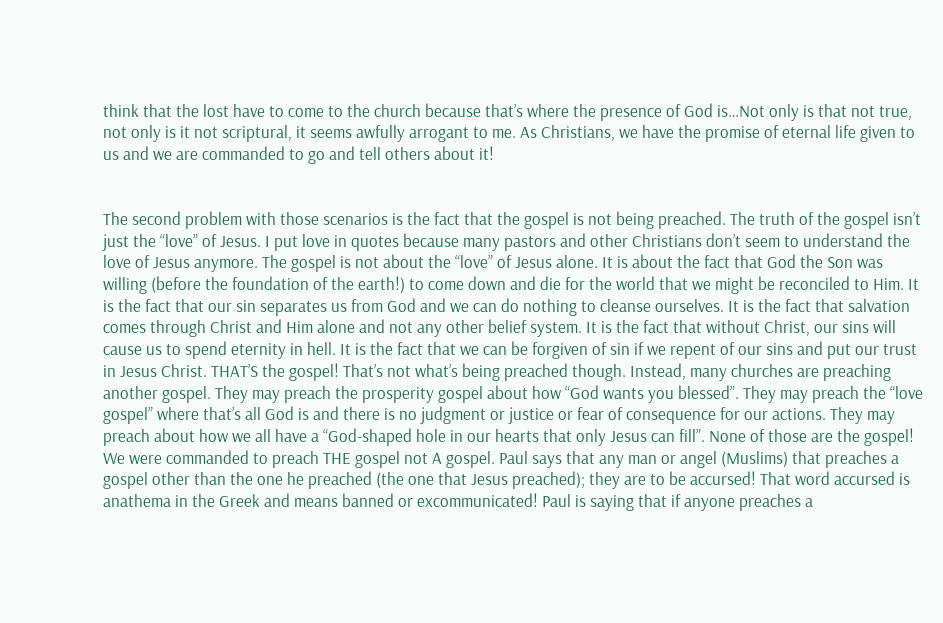think that the lost have to come to the church because that’s where the presence of God is…Not only is that not true, not only is it not scriptural, it seems awfully arrogant to me. As Christians, we have the promise of eternal life given to us and we are commanded to go and tell others about it!


The second problem with those scenarios is the fact that the gospel is not being preached. The truth of the gospel isn’t just the “love” of Jesus. I put love in quotes because many pastors and other Christians don’t seem to understand the love of Jesus anymore. The gospel is not about the “love” of Jesus alone. It is about the fact that God the Son was willing (before the foundation of the earth!) to come down and die for the world that we might be reconciled to Him. It is the fact that our sin separates us from God and we can do nothing to cleanse ourselves. It is the fact that salvation comes through Christ and Him alone and not any other belief system. It is the fact that without Christ, our sins will cause us to spend eternity in hell. It is the fact that we can be forgiven of sin if we repent of our sins and put our trust in Jesus Christ. THAT’S the gospel! That’s not what’s being preached though. Instead, many churches are preaching another gospel. They may preach the prosperity gospel about how “God wants you blessed”. They may preach the “love gospel” where that’s all God is and there is no judgment or justice or fear of consequence for our actions. They may preach about how we all have a “God-shaped hole in our hearts that only Jesus can fill”. None of those are the gospel! We were commanded to preach THE gospel not A gospel. Paul says that any man or angel (Muslims) that preaches a gospel other than the one he preached (the one that Jesus preached); they are to be accursed! That word accursed is anathema in the Greek and means banned or excommunicated! Paul is saying that if anyone preaches a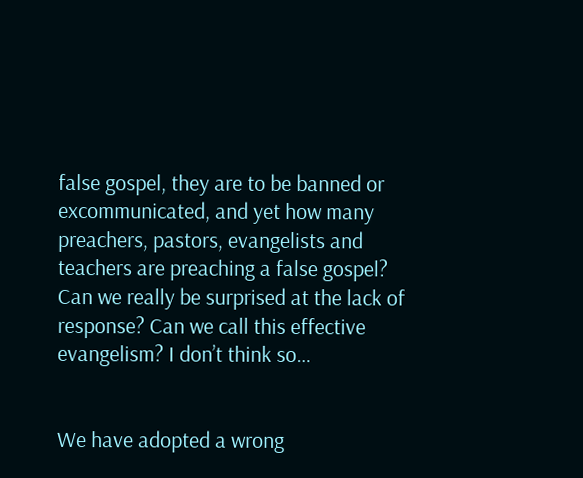false gospel, they are to be banned or excommunicated, and yet how many preachers, pastors, evangelists and teachers are preaching a false gospel? Can we really be surprised at the lack of response? Can we call this effective evangelism? I don’t think so…


We have adopted a wrong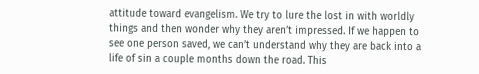attitude toward evangelism. We try to lure the lost in with worldly things and then wonder why they aren’t impressed. If we happen to see one person saved, we can’t understand why they are back into a life of sin a couple months down the road. This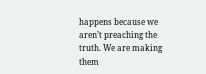happens because we aren’t preaching the truth. We are making them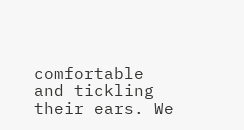comfortable and tickling their ears. We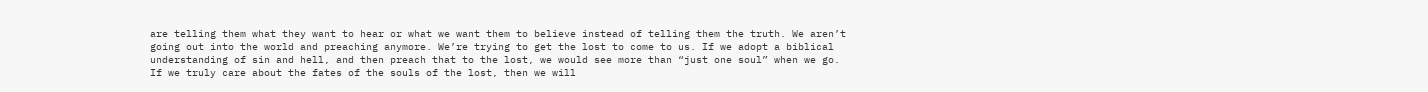are telling them what they want to hear or what we want them to believe instead of telling them the truth. We aren’t going out into the world and preaching anymore. We’re trying to get the lost to come to us. If we adopt a biblical understanding of sin and hell, and then preach that to the lost, we would see more than “just one soul” when we go. If we truly care about the fates of the souls of the lost, then we will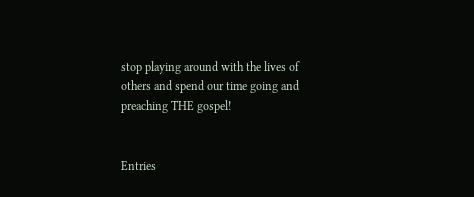stop playing around with the lives of others and spend our time going and preaching THE gospel!


Entries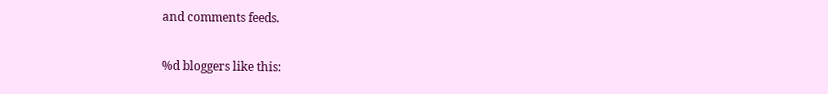and comments feeds.

%d bloggers like this: